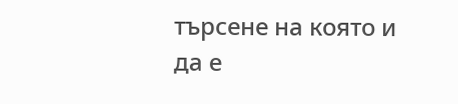търсене на която и да е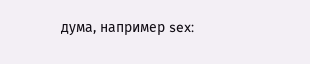дума, например sex: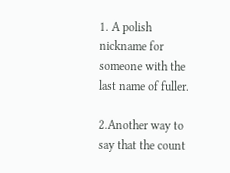1. A polish nickname for someone with the last name of fuller.

2.Another way to say that the count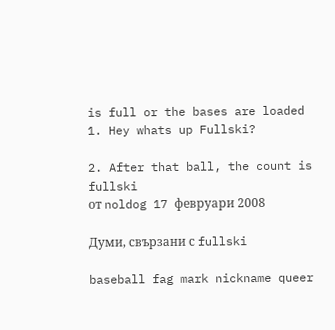is full or the bases are loaded
1. Hey whats up Fullski?

2. After that ball, the count is fullski
от noldog 17 февруари 2008

Думи, свързани с fullski

baseball fag mark nickname queer